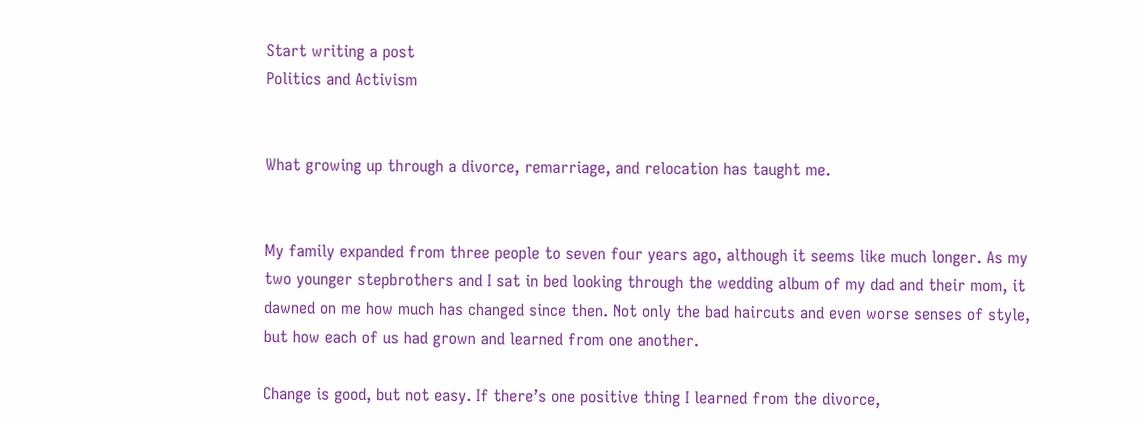Start writing a post
Politics and Activism


What growing up through a divorce, remarriage, and relocation has taught me.


My family expanded from three people to seven four years ago, although it seems like much longer. As my two younger stepbrothers and I sat in bed looking through the wedding album of my dad and their mom, it dawned on me how much has changed since then. Not only the bad haircuts and even worse senses of style, but how each of us had grown and learned from one another.

Change is good, but not easy. If there’s one positive thing I learned from the divorce,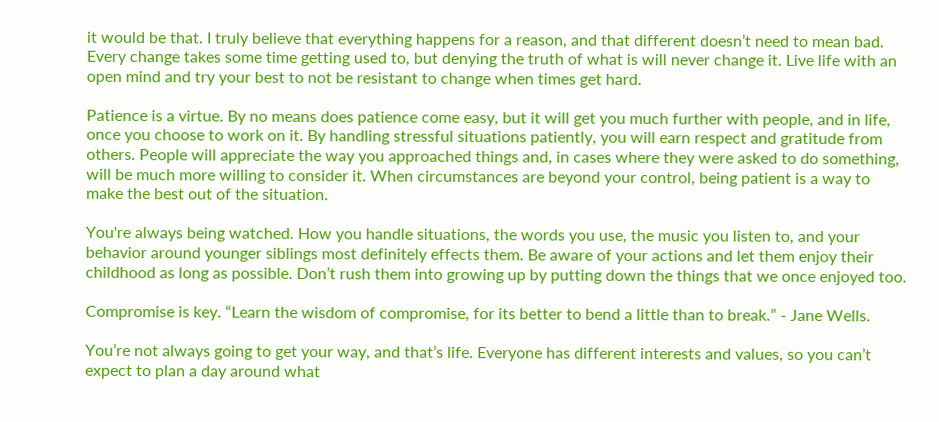it would be that. I truly believe that everything happens for a reason, and that different doesn’t need to mean bad. Every change takes some time getting used to, but denying the truth of what is will never change it. Live life with an open mind and try your best to not be resistant to change when times get hard.

Patience is a virtue. By no means does patience come easy, but it will get you much further with people, and in life, once you choose to work on it. By handling stressful situations patiently, you will earn respect and gratitude from others. People will appreciate the way you approached things and, in cases where they were asked to do something, will be much more willing to consider it. When circumstances are beyond your control, being patient is a way to make the best out of the situation.

You're always being watched. How you handle situations, the words you use, the music you listen to, and your behavior around younger siblings most definitely effects them. Be aware of your actions and let them enjoy their childhood as long as possible. Don’t rush them into growing up by putting down the things that we once enjoyed too.

Compromise is key. “Learn the wisdom of compromise, for its better to bend a little than to break.” - Jane Wells.

You’re not always going to get your way, and that’s life. Everyone has different interests and values, so you can’t expect to plan a day around what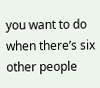you want to do when there’s six other people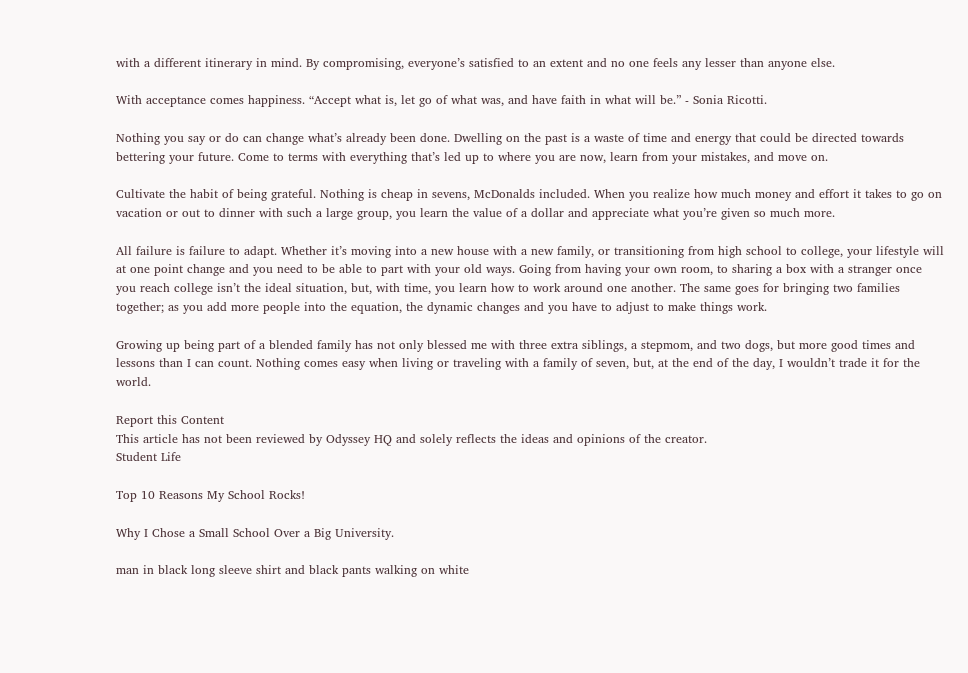with a different itinerary in mind. By compromising, everyone’s satisfied to an extent and no one feels any lesser than anyone else.

With acceptance comes happiness. “Accept what is, let go of what was, and have faith in what will be.” - Sonia Ricotti.

Nothing you say or do can change what’s already been done. Dwelling on the past is a waste of time and energy that could be directed towards bettering your future. Come to terms with everything that’s led up to where you are now, learn from your mistakes, and move on.

Cultivate the habit of being grateful. Nothing is cheap in sevens, McDonalds included. When you realize how much money and effort it takes to go on vacation or out to dinner with such a large group, you learn the value of a dollar and appreciate what you’re given so much more.

All failure is failure to adapt. Whether it’s moving into a new house with a new family, or transitioning from high school to college, your lifestyle will at one point change and you need to be able to part with your old ways. Going from having your own room, to sharing a box with a stranger once you reach college isn’t the ideal situation, but, with time, you learn how to work around one another. The same goes for bringing two families together; as you add more people into the equation, the dynamic changes and you have to adjust to make things work.

Growing up being part of a blended family has not only blessed me with three extra siblings, a stepmom, and two dogs, but more good times and lessons than I can count. Nothing comes easy when living or traveling with a family of seven, but, at the end of the day, I wouldn’t trade it for the world.

Report this Content
This article has not been reviewed by Odyssey HQ and solely reflects the ideas and opinions of the creator.
Student Life

Top 10 Reasons My School Rocks!

Why I Chose a Small School Over a Big University.

man in black long sleeve shirt and black pants walking on white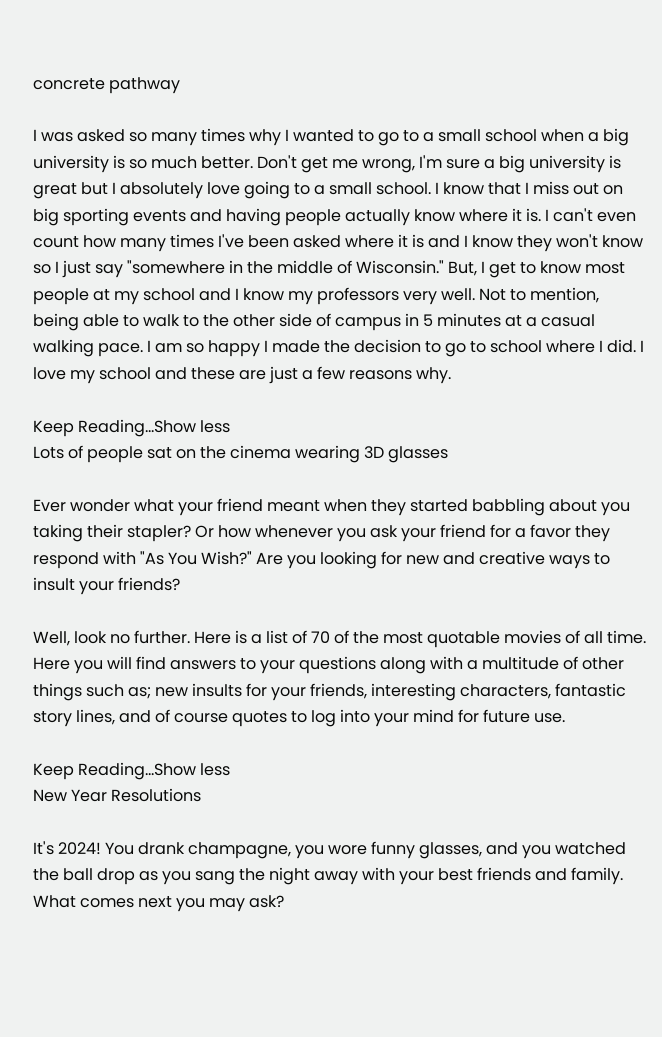concrete pathway

I was asked so many times why I wanted to go to a small school when a big university is so much better. Don't get me wrong, I'm sure a big university is great but I absolutely love going to a small school. I know that I miss out on big sporting events and having people actually know where it is. I can't even count how many times I've been asked where it is and I know they won't know so I just say "somewhere in the middle of Wisconsin." But, I get to know most people at my school and I know my professors very well. Not to mention, being able to walk to the other side of campus in 5 minutes at a casual walking pace. I am so happy I made the decision to go to school where I did. I love my school and these are just a few reasons why.

Keep Reading...Show less
Lots of people sat on the cinema wearing 3D glasses

Ever wonder what your friend meant when they started babbling about you taking their stapler? Or how whenever you ask your friend for a favor they respond with "As You Wish?" Are you looking for new and creative ways to insult your friends?

Well, look no further. Here is a list of 70 of the most quotable movies of all time. Here you will find answers to your questions along with a multitude of other things such as; new insults for your friends, interesting characters, fantastic story lines, and of course quotes to log into your mind for future use.

Keep Reading...Show less
New Year Resolutions

It's 2024! You drank champagne, you wore funny glasses, and you watched the ball drop as you sang the night away with your best friends and family. What comes next you may ask?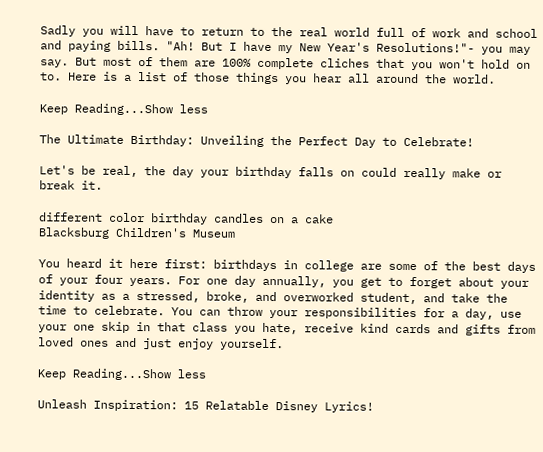Sadly you will have to return to the real world full of work and school and paying bills. "Ah! But I have my New Year's Resolutions!"- you may say. But most of them are 100% complete cliches that you won't hold on to. Here is a list of those things you hear all around the world.

Keep Reading...Show less

The Ultimate Birthday: Unveiling the Perfect Day to Celebrate!

Let's be real, the day your birthday falls on could really make or break it.

different color birthday candles on a cake
Blacksburg Children's Museum

You heard it here first: birthdays in college are some of the best days of your four years. For one day annually, you get to forget about your identity as a stressed, broke, and overworked student, and take the time to celebrate. You can throw your responsibilities for a day, use your one skip in that class you hate, receive kind cards and gifts from loved ones and just enjoy yourself.

Keep Reading...Show less

Unleash Inspiration: 15 Relatable Disney Lyrics!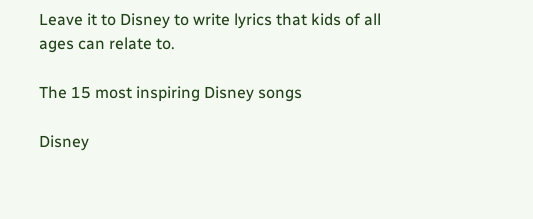Leave it to Disney to write lyrics that kids of all ages can relate to.

The 15 most inspiring Disney songs

Disney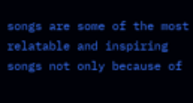songs are some of the most relatable and inspiring songs not only because of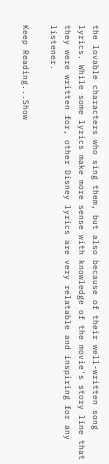the lovable characters who sing them, but also because of their well-written song lyrics. While some lyrics make more sense with knowledge of the movie's story line that they were written for, other Disney lyrics are very relatable and inspiring for any listener.

Keep Reading...Show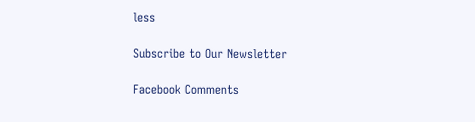less

Subscribe to Our Newsletter

Facebook Comments